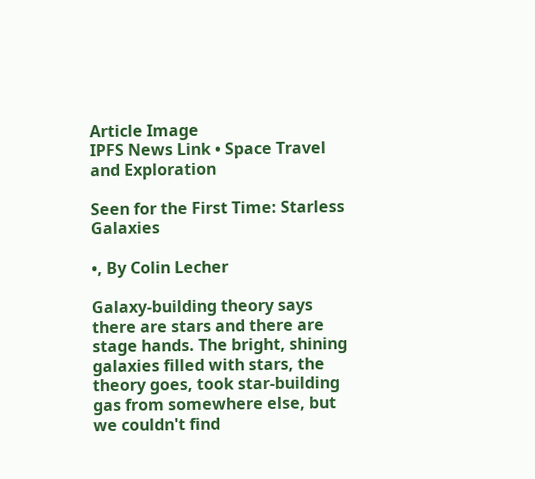Article Image
IPFS News Link • Space Travel and Exploration

Seen for the First Time: Starless Galaxies

•, By Colin Lecher

Galaxy-building theory says there are stars and there are stage hands. The bright, shining galaxies filled with stars, the theory goes, took star-building gas from somewhere else, but we couldn't find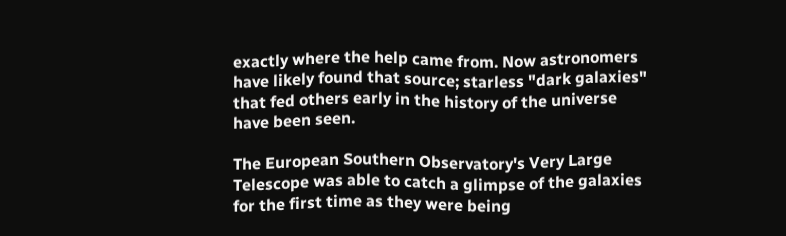exactly where the help came from. Now astronomers have likely found that source; starless "dark galaxies" that fed others early in the history of the universe have been seen.

The European Southern Observatory's Very Large Telescope was able to catch a glimpse of the galaxies for the first time as they were being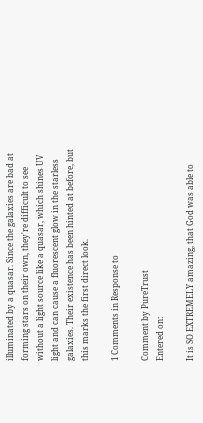illuminated by a quasar. Since the galaxies are bad at forming stars on their own, they're difficult to see without a light source like a quasar, which shines UV light and can cause a fluorescent glow in the starless galaxies. Their existence has been hinted at before, but this marks the first direct look.

1 Comments in Response to

Comment by PureTrust
Entered on:

It is SO EXTREMELY amazing, that God was able to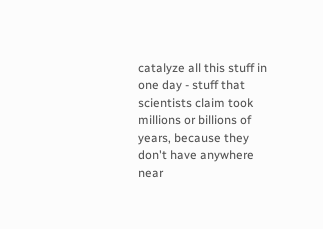catalyze all this stuff in one day - stuff that scientists claim took millions or billions of years, because they don't have anywhere near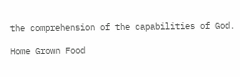the comprehension of the capabilities of God.

Home Grown Food